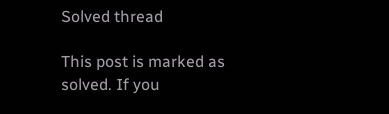Solved thread

This post is marked as solved. If you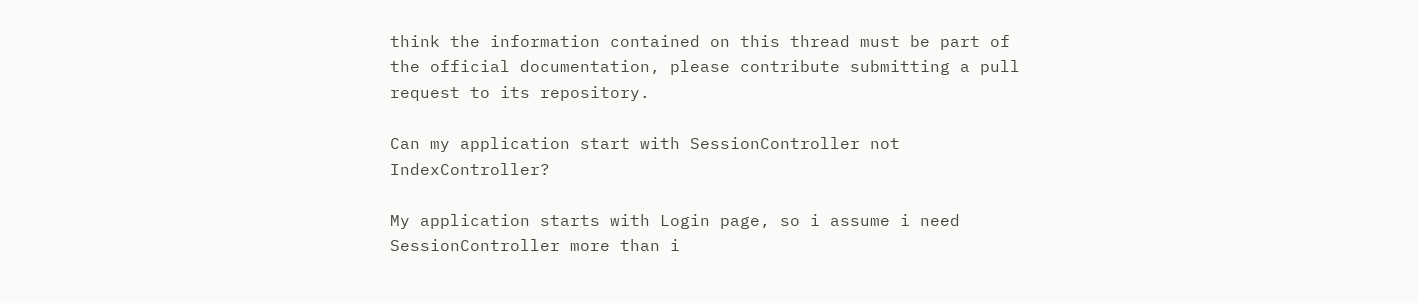think the information contained on this thread must be part of the official documentation, please contribute submitting a pull request to its repository.

Can my application start with SessionController not IndexController?

My application starts with Login page, so i assume i need SessionController more than i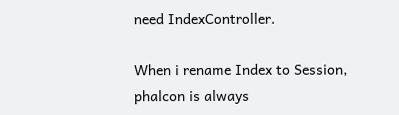need IndexController.

When i rename Index to Session, phalcon is always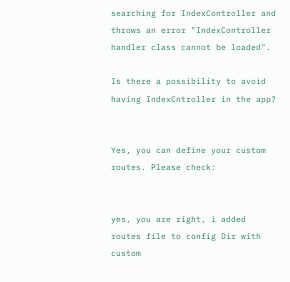searching for IndexController and throws an error "IndexController handler class cannot be loaded".

Is there a possibility to avoid having IndexCntroller in the app?


Yes, you can define your custom routes. Please check:


yes, you are right, i added routes file to config Dir with custom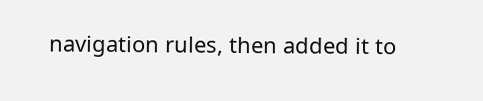navigation rules, then added it to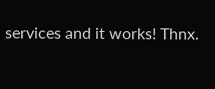services and it works! Thnx.